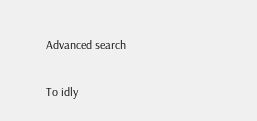Advanced search

To idly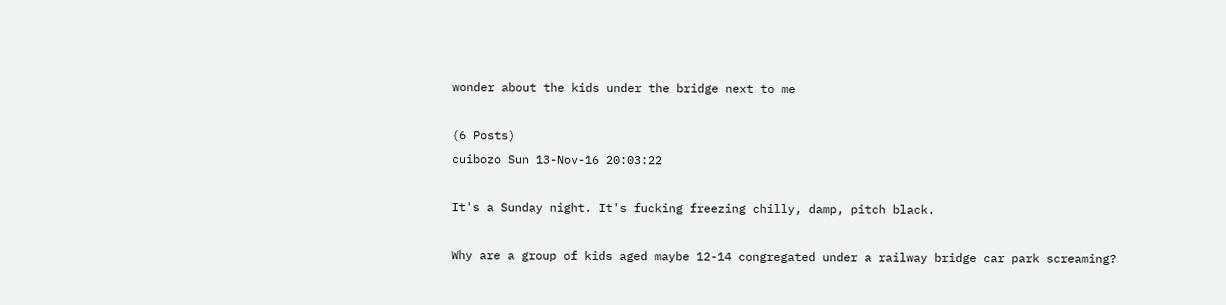wonder about the kids under the bridge next to me

(6 Posts)
cuibozo Sun 13-Nov-16 20:03:22

It's a Sunday night. It's fucking freezing chilly, damp, pitch black.

Why are a group of kids aged maybe 12-14 congregated under a railway bridge car park screaming?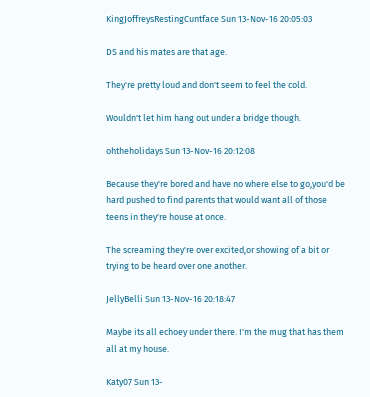KingJoffreysRestingCuntface Sun 13-Nov-16 20:05:03

DS and his mates are that age.

They're pretty loud and don't seem to feel the cold.

Wouldn't let him hang out under a bridge though.

ohtheholidays Sun 13-Nov-16 20:12:08

Because they're bored and have no where else to go,you'd be hard pushed to find parents that would want all of those teens in they're house at once.

The screaming they're over excited,or showing of a bit or trying to be heard over one another.

JellyBelli Sun 13-Nov-16 20:18:47

Maybe its all echoey under there. I'm the mug that has them all at my house.

Katy07 Sun 13-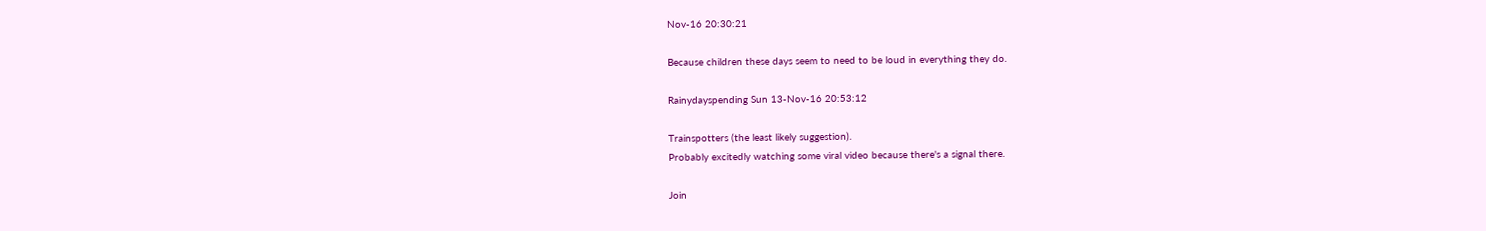Nov-16 20:30:21

Because children these days seem to need to be loud in everything they do.

Rainydayspending Sun 13-Nov-16 20:53:12

Trainspotters (the least likely suggestion).
Probably excitedly watching some viral video because there's a signal there.

Join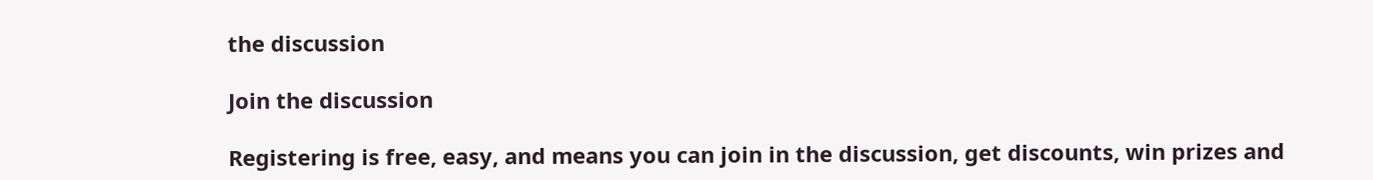the discussion

Join the discussion

Registering is free, easy, and means you can join in the discussion, get discounts, win prizes and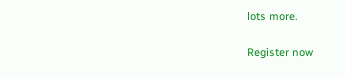lots more.

Register now